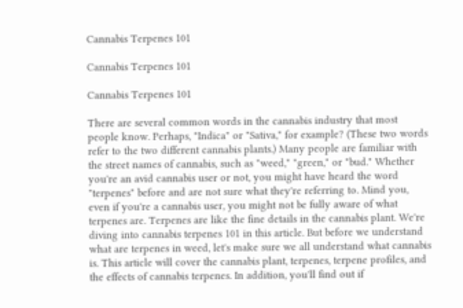Cannabis Terpenes 101

Cannabis Terpenes 101

Cannabis Terpenes 101

There are several common words in the cannabis industry that most people know. Perhaps, "Indica" or "Sativa," for example? (These two words refer to the two different cannabis plants.) Many people are familiar with the street names of cannabis, such as "weed," "green," or "bud." Whether you're an avid cannabis user or not, you might have heard the word "terpenes" before and are not sure what they're referring to. Mind you, even if you're a cannabis user, you might not be fully aware of what terpenes are. Terpenes are like the fine details in the cannabis plant. We're diving into cannabis terpenes 101 in this article. But before we understand what are terpenes in weed, let's make sure we all understand what cannabis is. This article will cover the cannabis plant, terpenes, terpene profiles, and the effects of cannabis terpenes. In addition, you'll find out if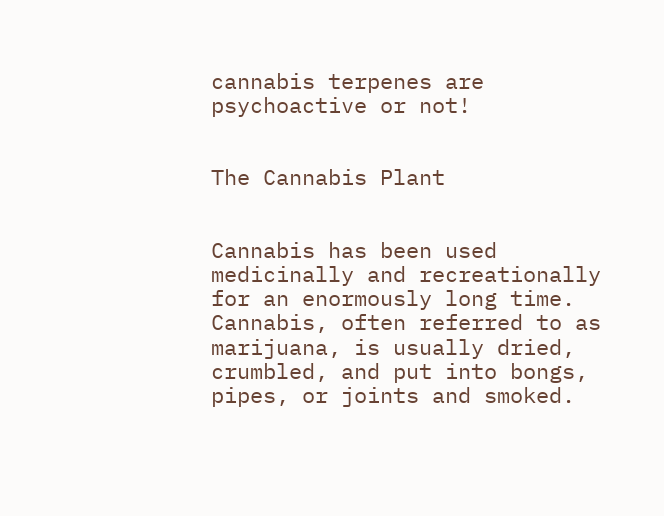cannabis terpenes are psychoactive or not!


The Cannabis Plant


Cannabis has been used medicinally and recreationally for an enormously long time. Cannabis, often referred to as marijuana, is usually dried, crumbled, and put into bongs, pipes, or joints and smoked.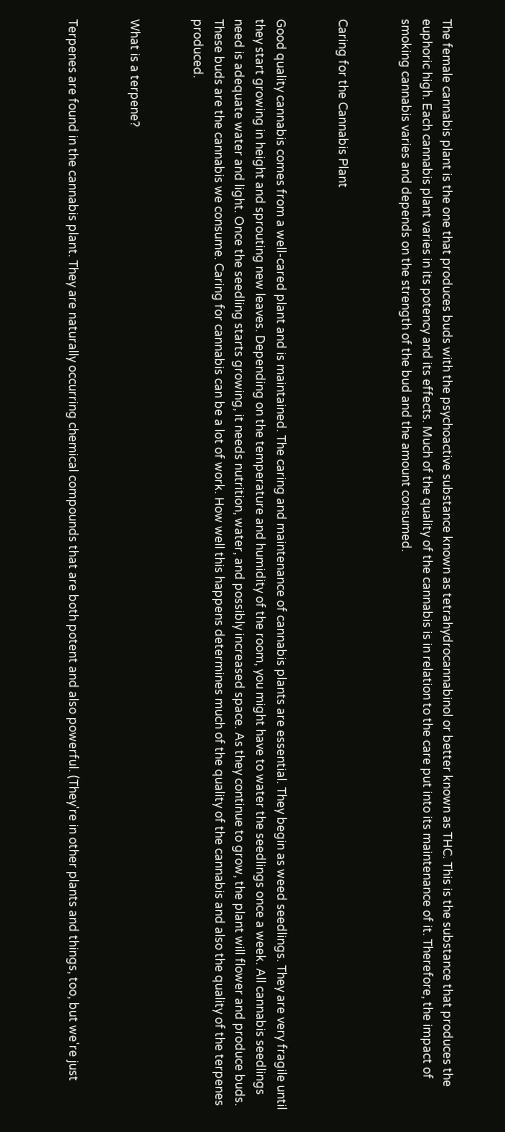The female cannabis plant is the one that produces buds with the psychoactive substance known as tetrahydrocannabinol or better known as THC. This is the substance that produces the euphoric high. Each cannabis plant varies in its potency and its effects. Much of the quality of the cannabis is in relation to the care put into its maintenance of it. Therefore, the impact of smoking cannabis varies and depends on the strength of the bud and the amount consumed.


Caring for the Cannabis Plant


Good quality cannabis comes from a well-cared plant and is maintained. The caring and maintenance of cannabis plants are essential. They begin as weed seedlings. They are very fragile until they start growing in height and sprouting new leaves. Depending on the temperature and humidity of the room, you might have to water the seedlings once a week. All cannabis seedlings need is adequate water and light. Once the seedling starts growing, it needs nutrition, water, and possibly increased space. As they continue to grow, the plant will flower and produce buds. These buds are the cannabis we consume. Caring for cannabis can be a lot of work. How well this happens determines much of the quality of the cannabis and also the quality of the terpenes produced.


What is a terpene?


Terpenes are found in the cannabis plant. They are naturally occurring chemical compounds that are both potent and also powerful. (They're in other plants and things, too, but we're just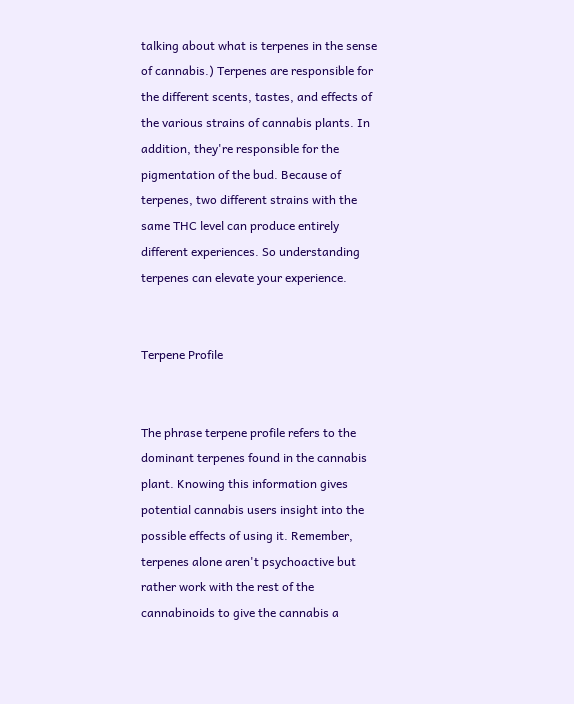talking about what is terpenes in the sense of cannabis.) Terpenes are responsible for the different scents, tastes, and effects of the various strains of cannabis plants. In addition, they're responsible for the pigmentation of the bud. Because of terpenes, two different strains with the same THC level can produce entirely different experiences. So understanding terpenes can elevate your experience.


Terpene Profile


The phrase terpene profile refers to the dominant terpenes found in the cannabis plant. Knowing this information gives potential cannabis users insight into the possible effects of using it. Remember, terpenes alone aren't psychoactive but rather work with the rest of the cannabinoids to give the cannabis a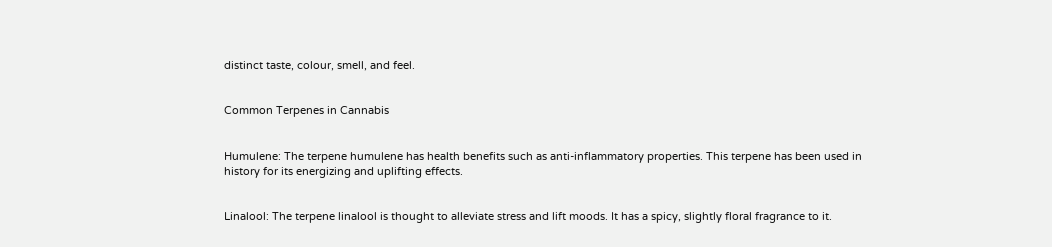distinct taste, colour, smell, and feel.


Common Terpenes in Cannabis


Humulene: The terpene humulene has health benefits such as anti-inflammatory properties. This terpene has been used in history for its energizing and uplifting effects.


Linalool: The terpene linalool is thought to alleviate stress and lift moods. It has a spicy, slightly floral fragrance to it.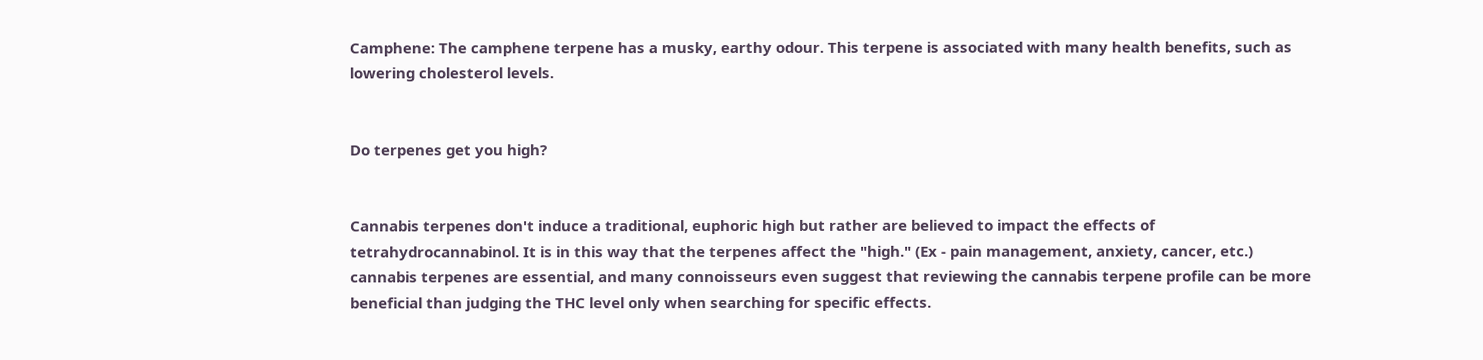Camphene: The camphene terpene has a musky, earthy odour. This terpene is associated with many health benefits, such as lowering cholesterol levels.


Do terpenes get you high?


Cannabis terpenes don't induce a traditional, euphoric high but rather are believed to impact the effects of tetrahydrocannabinol. It is in this way that the terpenes affect the "high." (Ex - pain management, anxiety, cancer, etc.) cannabis terpenes are essential, and many connoisseurs even suggest that reviewing the cannabis terpene profile can be more beneficial than judging the THC level only when searching for specific effects.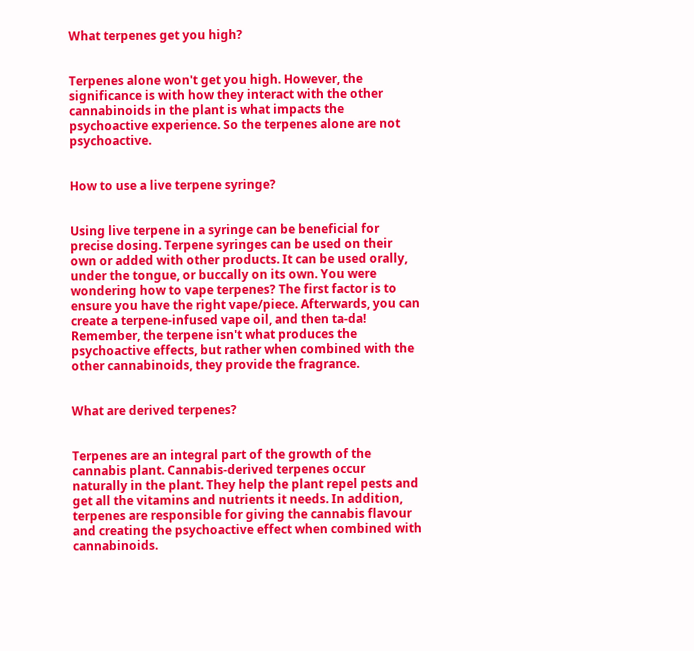What terpenes get you high?


Terpenes alone won't get you high. However, the significance is with how they interact with the other cannabinoids in the plant is what impacts the psychoactive experience. So the terpenes alone are not psychoactive.


How to use a live terpene syringe?


Using live terpene in a syringe can be beneficial for precise dosing. Terpene syringes can be used on their own or added with other products. It can be used orally, under the tongue, or buccally on its own. You were wondering how to vape terpenes? The first factor is to ensure you have the right vape/piece. Afterwards, you can create a terpene-infused vape oil, and then ta-da! Remember, the terpene isn't what produces the psychoactive effects, but rather when combined with the other cannabinoids, they provide the fragrance.


What are derived terpenes?


Terpenes are an integral part of the growth of the cannabis plant. Cannabis-derived terpenes occur naturally in the plant. They help the plant repel pests and get all the vitamins and nutrients it needs. In addition, terpenes are responsible for giving the cannabis flavour and creating the psychoactive effect when combined with cannabinoids.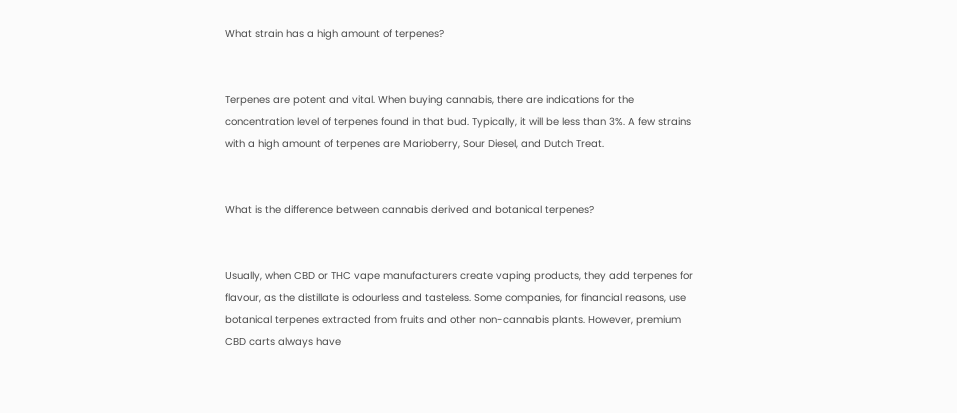What strain has a high amount of terpenes?


Terpenes are potent and vital. When buying cannabis, there are indications for the concentration level of terpenes found in that bud. Typically, it will be less than 3%. A few strains with a high amount of terpenes are Marioberry, Sour Diesel, and Dutch Treat.


What is the difference between cannabis derived and botanical terpenes?


Usually, when CBD or THC vape manufacturers create vaping products, they add terpenes for flavour, as the distillate is odourless and tasteless. Some companies, for financial reasons, use botanical terpenes extracted from fruits and other non-cannabis plants. However, premium CBD carts always have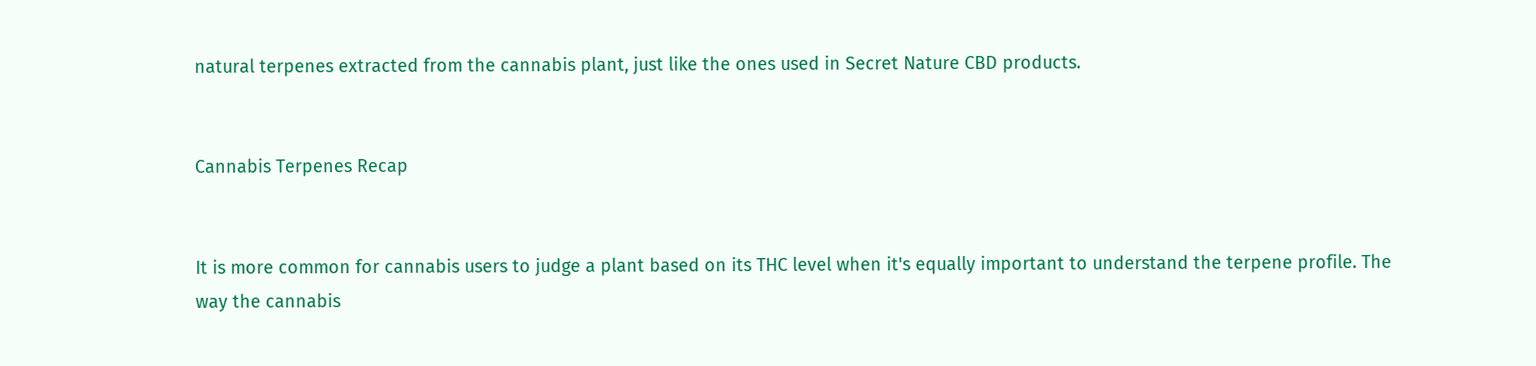natural terpenes extracted from the cannabis plant, just like the ones used in Secret Nature CBD products.


Cannabis Terpenes Recap


It is more common for cannabis users to judge a plant based on its THC level when it's equally important to understand the terpene profile. The way the cannabis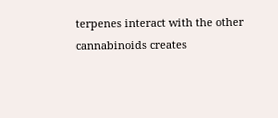terpenes interact with the other cannabinoids creates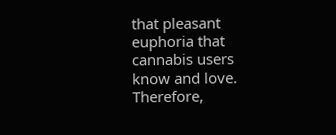that pleasant euphoria that cannabis users know and love. Therefore,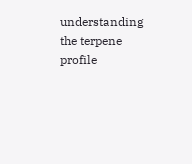understanding the terpene profile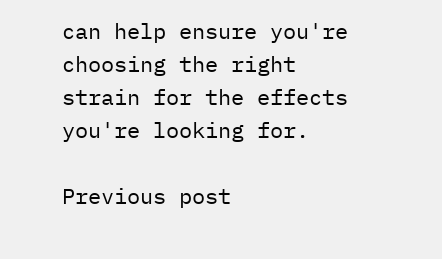can help ensure you're choosing the right strain for the effects you're looking for.

Previous post